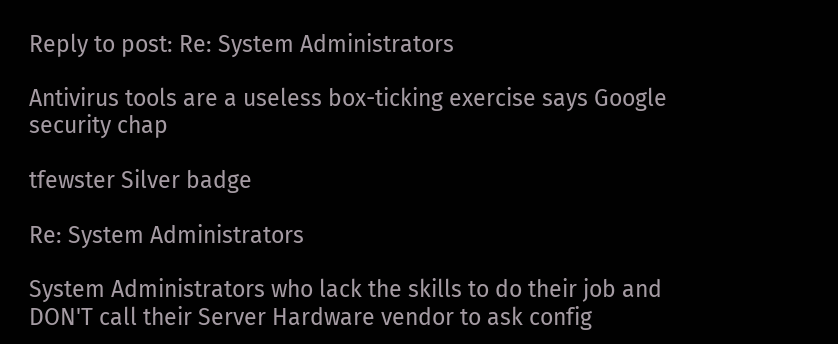Reply to post: Re: System Administrators

Antivirus tools are a useless box-ticking exercise says Google security chap

tfewster Silver badge

Re: System Administrators

System Administrators who lack the skills to do their job and DON'T call their Server Hardware vendor to ask config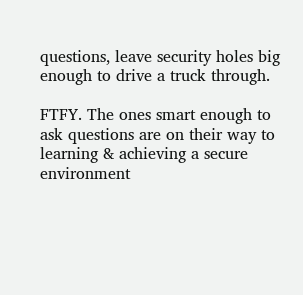questions, leave security holes big enough to drive a truck through.

FTFY. The ones smart enough to ask questions are on their way to learning & achieving a secure environment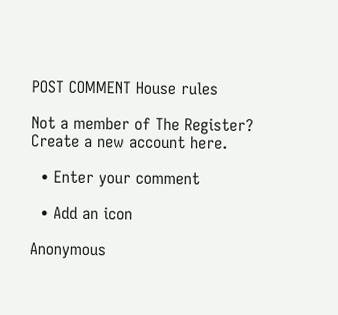POST COMMENT House rules

Not a member of The Register? Create a new account here.

  • Enter your comment

  • Add an icon

Anonymous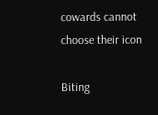cowards cannot choose their icon

Biting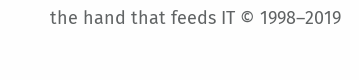the hand that feeds IT © 1998–2019